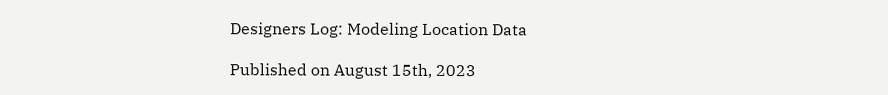Designers Log: Modeling Location Data

Published on August 15th, 2023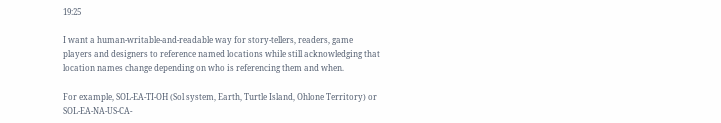19:25

I want a human-writable-and-readable way for story-tellers, readers, game players and designers to reference named locations while still acknowledging that location names change depending on who is referencing them and when.

For example, SOL-EA-TI-OH (Sol system, Earth, Turtle Island, Ohlone Territory) or SOL-EA-NA-US-CA-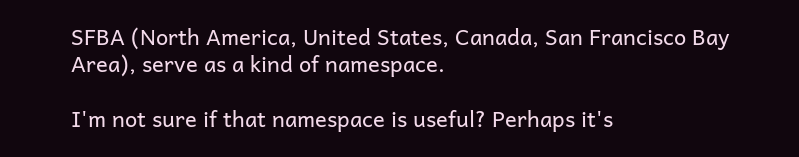SFBA (North America, United States, Canada, San Francisco Bay Area), serve as a kind of namespace.

I'm not sure if that namespace is useful? Perhaps it's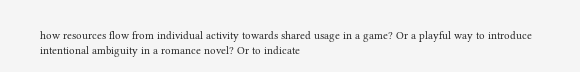how resources flow from individual activity towards shared usage in a game? Or a playful way to introduce intentional ambiguity in a romance novel? Or to indicate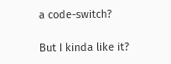a code-switch?

But I kinda like it?